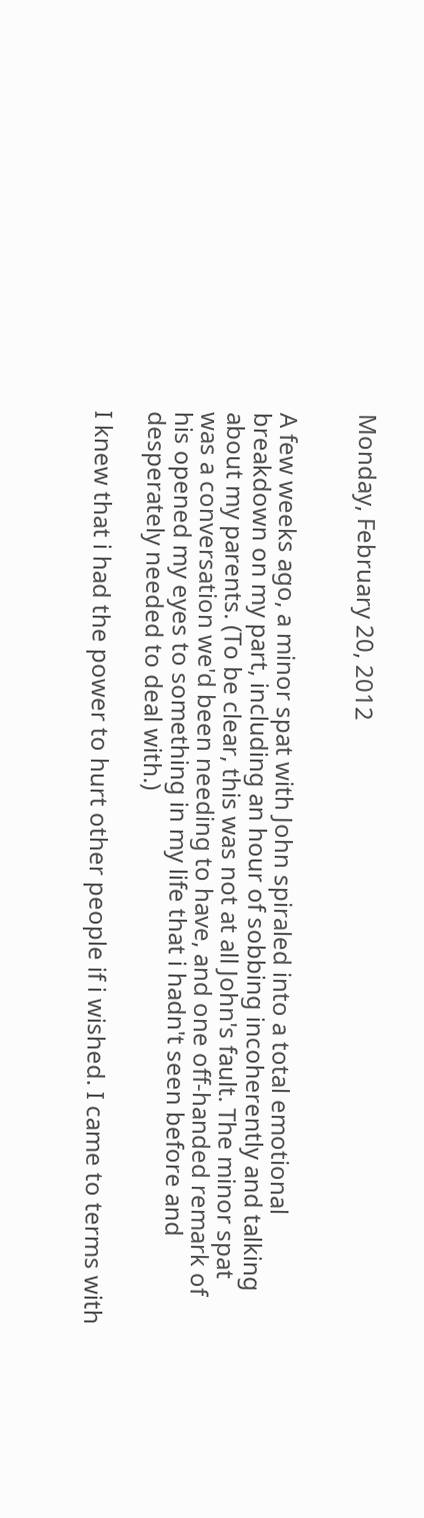Monday, February 20, 2012


A few weeks ago, a minor spat with John spiraled into a total emotional breakdown on my part, including an hour of sobbing incoherently and talking about my parents. (To be clear, this was not at all John's fault. The minor spat was a conversation we'd been needing to have, and one off-handed remark of his opened my eyes to something in my life that i hadn't seen before and desperately needed to deal with.)

I knew that i had the power to hurt other people if i wished. I came to terms with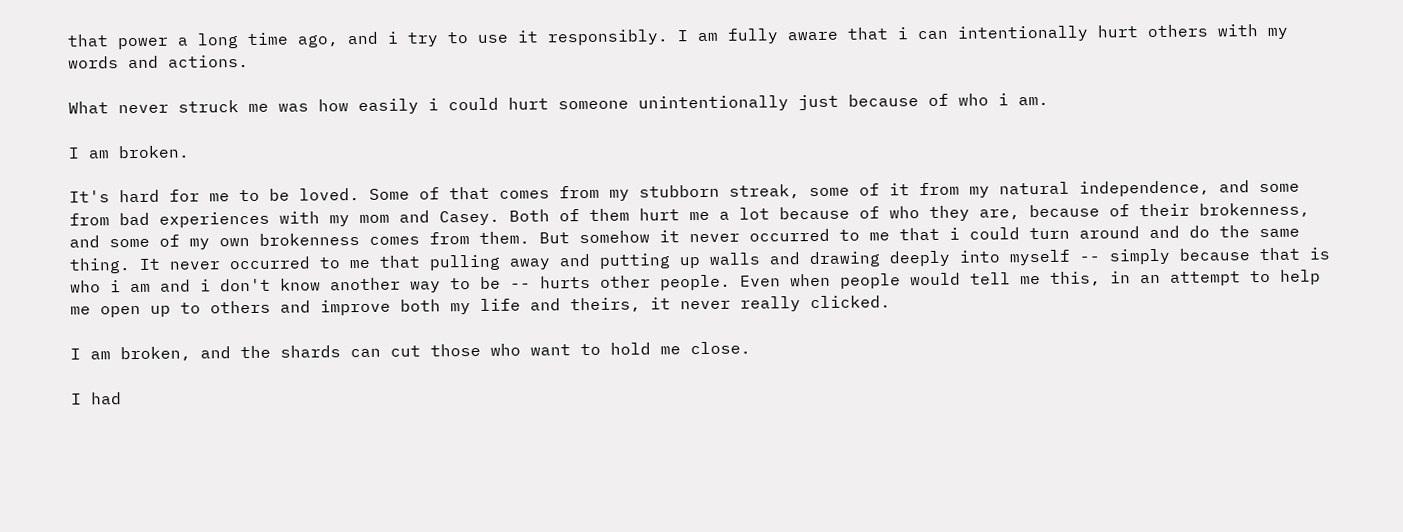that power a long time ago, and i try to use it responsibly. I am fully aware that i can intentionally hurt others with my words and actions.

What never struck me was how easily i could hurt someone unintentionally just because of who i am.

I am broken.

It's hard for me to be loved. Some of that comes from my stubborn streak, some of it from my natural independence, and some from bad experiences with my mom and Casey. Both of them hurt me a lot because of who they are, because of their brokenness, and some of my own brokenness comes from them. But somehow it never occurred to me that i could turn around and do the same thing. It never occurred to me that pulling away and putting up walls and drawing deeply into myself -- simply because that is who i am and i don't know another way to be -- hurts other people. Even when people would tell me this, in an attempt to help me open up to others and improve both my life and theirs, it never really clicked.

I am broken, and the shards can cut those who want to hold me close.

I had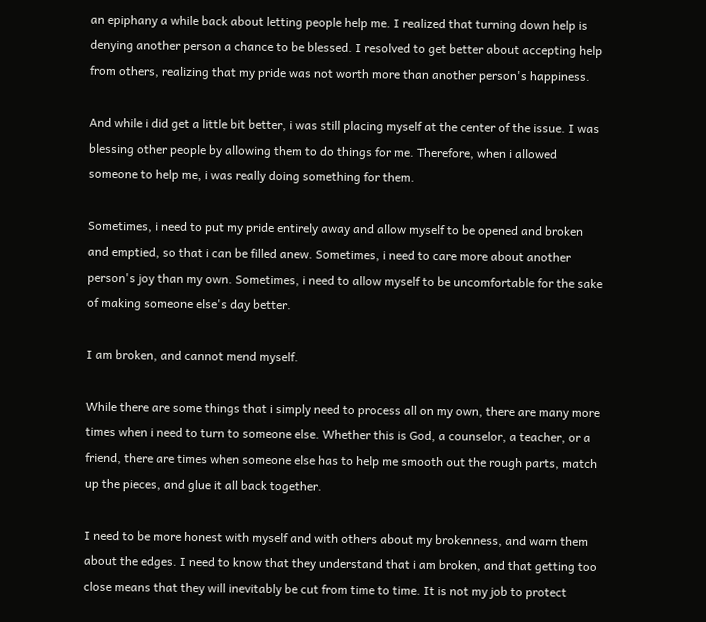an epiphany a while back about letting people help me. I realized that turning down help is denying another person a chance to be blessed. I resolved to get better about accepting help from others, realizing that my pride was not worth more than another person's happiness.

And while i did get a little bit better, i was still placing myself at the center of the issue. I was blessing other people by allowing them to do things for me. Therefore, when i allowed someone to help me, i was really doing something for them.

Sometimes, i need to put my pride entirely away and allow myself to be opened and broken and emptied, so that i can be filled anew. Sometimes, i need to care more about another person's joy than my own. Sometimes, i need to allow myself to be uncomfortable for the sake of making someone else's day better.

I am broken, and cannot mend myself.

While there are some things that i simply need to process all on my own, there are many more times when i need to turn to someone else. Whether this is God, a counselor, a teacher, or a friend, there are times when someone else has to help me smooth out the rough parts, match up the pieces, and glue it all back together.

I need to be more honest with myself and with others about my brokenness, and warn them about the edges. I need to know that they understand that i am broken, and that getting too close means that they will inevitably be cut from time to time. It is not my job to protect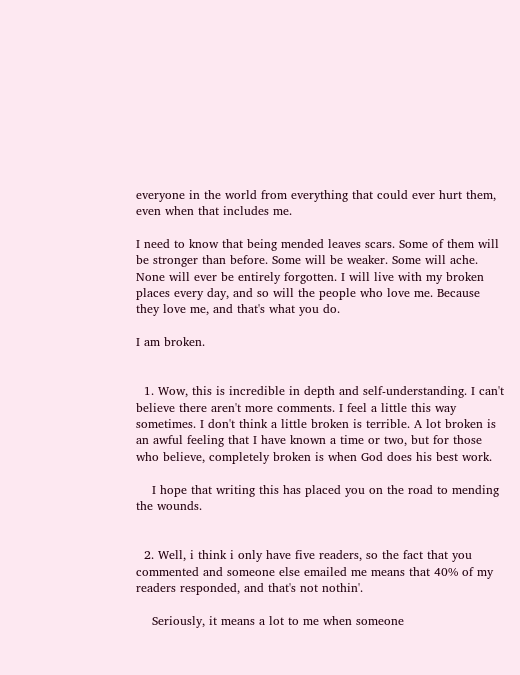everyone in the world from everything that could ever hurt them, even when that includes me.

I need to know that being mended leaves scars. Some of them will be stronger than before. Some will be weaker. Some will ache. None will ever be entirely forgotten. I will live with my broken places every day, and so will the people who love me. Because they love me, and that's what you do.

I am broken.


  1. Wow, this is incredible in depth and self-understanding. I can't believe there aren't more comments. I feel a little this way sometimes. I don't think a little broken is terrible. A lot broken is an awful feeling that I have known a time or two, but for those who believe, completely broken is when God does his best work.

    I hope that writing this has placed you on the road to mending the wounds.


  2. Well, i think i only have five readers, so the fact that you commented and someone else emailed me means that 40% of my readers responded, and that's not nothin'.

    Seriously, it means a lot to me when someone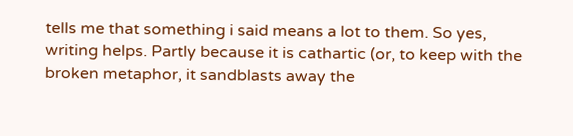tells me that something i said means a lot to them. So yes, writing helps. Partly because it is cathartic (or, to keep with the broken metaphor, it sandblasts away the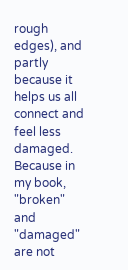rough edges), and partly because it helps us all connect and feel less damaged. Because in my book, "broken" and "damaged" are not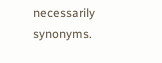necessarily synonyms.